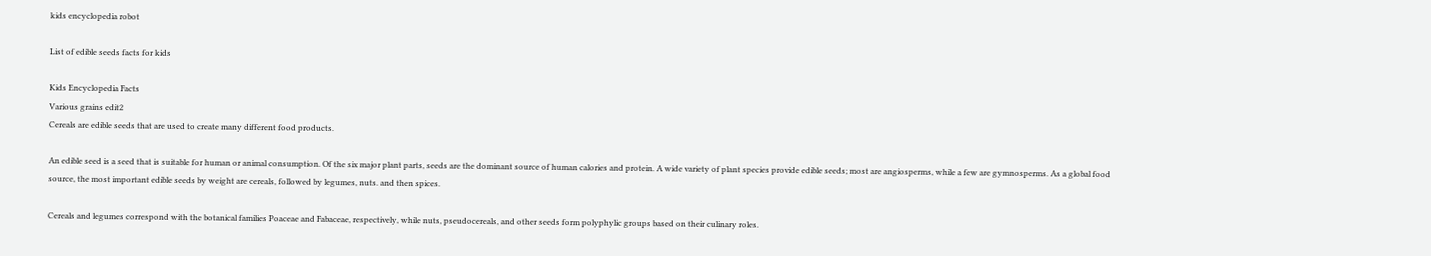kids encyclopedia robot

List of edible seeds facts for kids

Kids Encyclopedia Facts
Various grains edit2
Cereals are edible seeds that are used to create many different food products.

An edible seed is a seed that is suitable for human or animal consumption. Of the six major plant parts, seeds are the dominant source of human calories and protein. A wide variety of plant species provide edible seeds; most are angiosperms, while a few are gymnosperms. As a global food source, the most important edible seeds by weight are cereals, followed by legumes, nuts. and then spices.

Cereals and legumes correspond with the botanical families Poaceae and Fabaceae, respectively, while nuts, pseudocereals, and other seeds form polyphylic groups based on their culinary roles.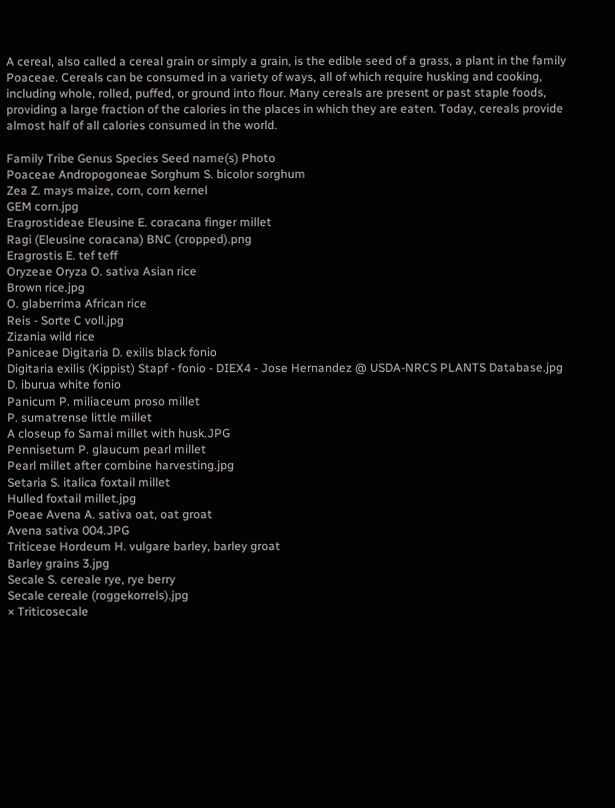A cereal, also called a cereal grain or simply a grain, is the edible seed of a grass, a plant in the family Poaceae. Cereals can be consumed in a variety of ways, all of which require husking and cooking, including whole, rolled, puffed, or ground into flour. Many cereals are present or past staple foods, providing a large fraction of the calories in the places in which they are eaten. Today, cereals provide almost half of all calories consumed in the world.

Family Tribe Genus Species Seed name(s) Photo
Poaceae Andropogoneae Sorghum S. bicolor sorghum
Zea Z. mays maize, corn, corn kernel
GEM corn.jpg
Eragrostideae Eleusine E. coracana finger millet
Ragi (Eleusine coracana) BNC (cropped).png
Eragrostis E. tef teff
Oryzeae Oryza O. sativa Asian rice
Brown rice.jpg
O. glaberrima African rice
Reis - Sorte C voll.jpg
Zizania wild rice
Paniceae Digitaria D. exilis black fonio
Digitaria exilis (Kippist) Stapf - fonio - DIEX4 - Jose Hernandez @ USDA-NRCS PLANTS Database.jpg
D. iburua white fonio
Panicum P. miliaceum proso millet
P. sumatrense little millet
A closeup fo Samai millet with husk.JPG
Pennisetum P. glaucum pearl millet
Pearl millet after combine harvesting.jpg
Setaria S. italica foxtail millet
Hulled foxtail millet.jpg
Poeae Avena A. sativa oat, oat groat
Avena sativa 004.JPG
Triticeae Hordeum H. vulgare barley, barley groat
Barley grains 3.jpg
Secale S. cereale rye, rye berry
Secale cereale (roggekorrels).jpg
× Triticosecale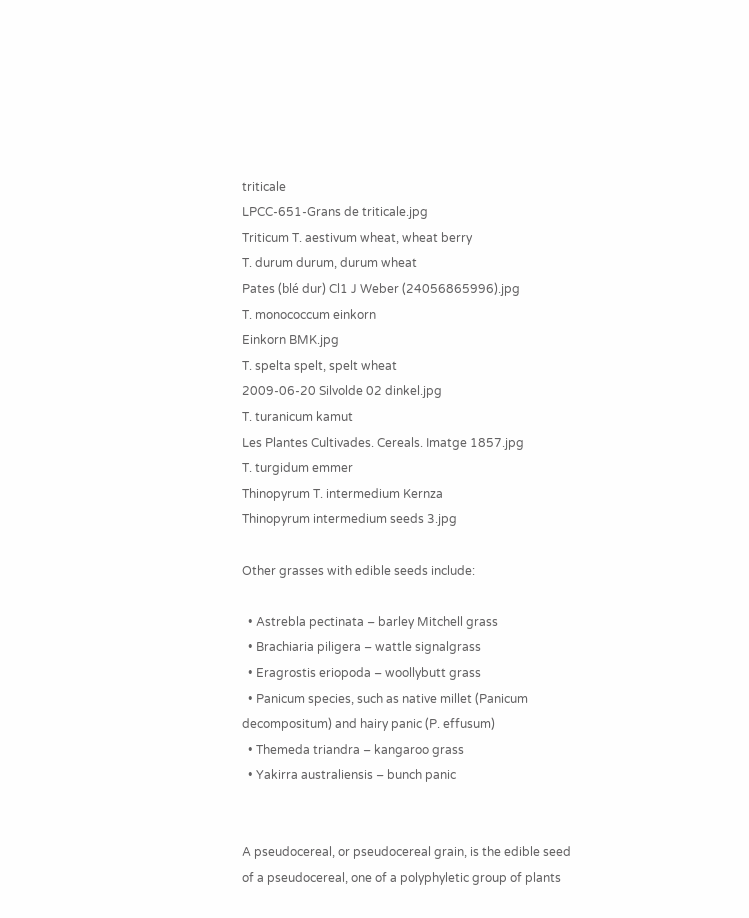triticale
LPCC-651-Grans de triticale.jpg
Triticum T. aestivum wheat, wheat berry
T. durum durum, durum wheat
Pates (blé dur) Cl1 J Weber (24056865996).jpg
T. monococcum einkorn
Einkorn BMK.jpg
T. spelta spelt, spelt wheat
2009-06-20 Silvolde 02 dinkel.jpg
T. turanicum kamut
Les Plantes Cultivades. Cereals. Imatge 1857.jpg
T. turgidum emmer
Thinopyrum T. intermedium Kernza
Thinopyrum intermedium seeds 3.jpg

Other grasses with edible seeds include:

  • Astrebla pectinata – barley Mitchell grass
  • Brachiaria piligera – wattle signalgrass
  • Eragrostis eriopoda – woollybutt grass
  • Panicum species, such as native millet (Panicum decompositum) and hairy panic (P. effusum)
  • Themeda triandra – kangaroo grass
  • Yakirra australiensis – bunch panic


A pseudocereal, or pseudocereal grain, is the edible seed of a pseudocereal, one of a polyphyletic group of plants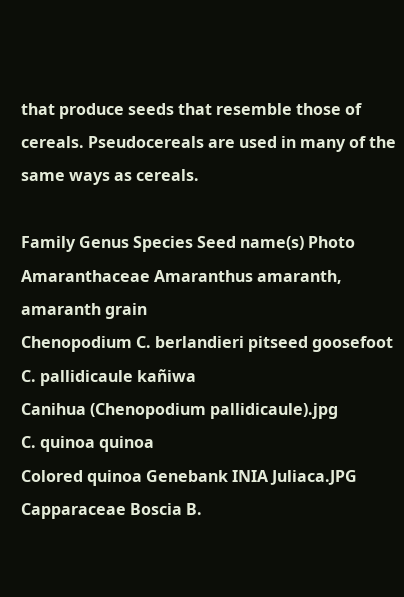that produce seeds that resemble those of cereals. Pseudocereals are used in many of the same ways as cereals.

Family Genus Species Seed name(s) Photo
Amaranthaceae Amaranthus amaranth, amaranth grain
Chenopodium C. berlandieri pitseed goosefoot
C. pallidicaule kañiwa
Canihua (Chenopodium pallidicaule).jpg
C. quinoa quinoa
Colored quinoa Genebank INIA Juliaca.JPG
Capparaceae Boscia B.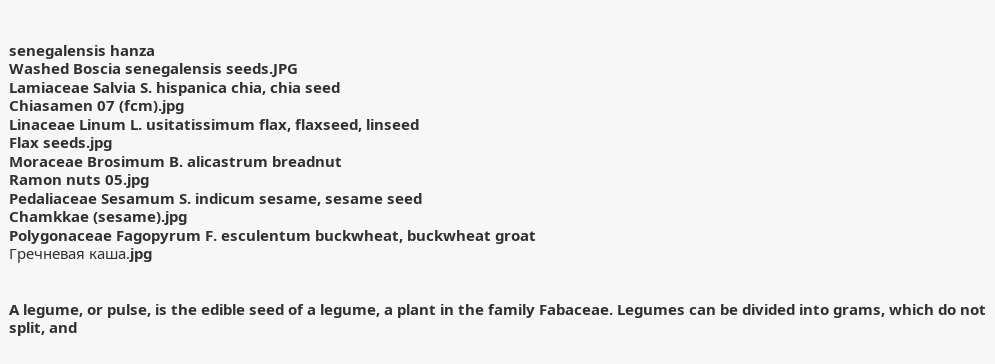senegalensis hanza
Washed Boscia senegalensis seeds.JPG
Lamiaceae Salvia S. hispanica chia, chia seed
Chiasamen 07 (fcm).jpg
Linaceae Linum L. usitatissimum flax, flaxseed, linseed
Flax seeds.jpg
Moraceae Brosimum B. alicastrum breadnut
Ramon nuts 05.jpg
Pedaliaceae Sesamum S. indicum sesame, sesame seed
Chamkkae (sesame).jpg
Polygonaceae Fagopyrum F. esculentum buckwheat, buckwheat groat
Гречневая каша.jpg


A legume, or pulse, is the edible seed of a legume, a plant in the family Fabaceae. Legumes can be divided into grams, which do not split, and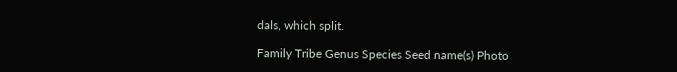dals, which split.

Family Tribe Genus Species Seed name(s) Photo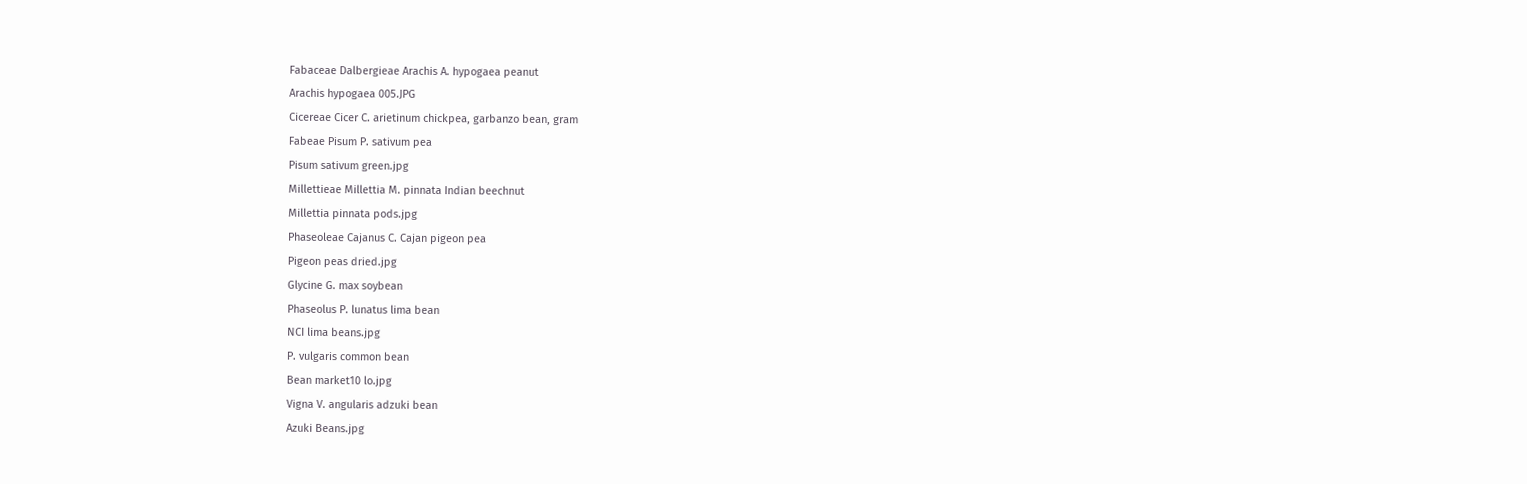Fabaceae Dalbergieae Arachis A. hypogaea peanut
Arachis hypogaea 005.JPG
Cicereae Cicer C. arietinum chickpea, garbanzo bean, gram
Fabeae Pisum P. sativum pea
Pisum sativum green.jpg
Millettieae Millettia M. pinnata Indian beechnut
Millettia pinnata pods.jpg
Phaseoleae Cajanus C. Cajan pigeon pea
Pigeon peas dried.jpg
Glycine G. max soybean
Phaseolus P. lunatus lima bean
NCI lima beans.jpg
P. vulgaris common bean
Bean market10 lo.jpg
Vigna V. angularis adzuki bean
Azuki Beans.jpg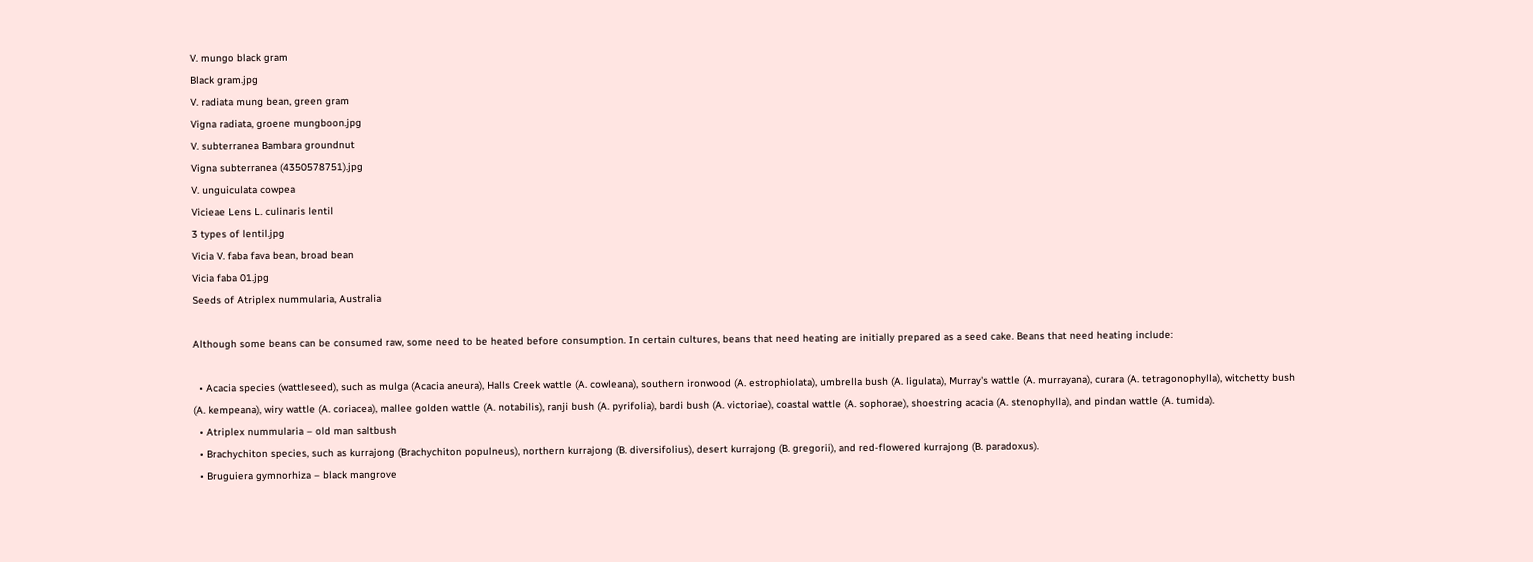V. mungo black gram
Black gram.jpg
V. radiata mung bean, green gram
Vigna radiata, groene mungboon.jpg
V. subterranea Bambara groundnut
Vigna subterranea (4350578751).jpg
V. unguiculata cowpea
Vicieae Lens L. culinaris lentil
3 types of lentil.jpg
Vicia V. faba fava bean, broad bean
Vicia faba 01.jpg
Seeds of Atriplex nummularia, Australia

Although some beans can be consumed raw, some need to be heated before consumption. In certain cultures, beans that need heating are initially prepared as a seed cake. Beans that need heating include:

  • Acacia species (wattleseed), such as mulga (Acacia aneura), Halls Creek wattle (A. cowleana), southern ironwood (A. estrophiolata), umbrella bush (A. ligulata), Murray's wattle (A. murrayana), curara (A. tetragonophylla), witchetty bush (A. kempeana), wiry wattle (A. coriacea), mallee golden wattle (A. notabilis), ranji bush (A. pyrifolia), bardi bush (A. victoriae), coastal wattle (A. sophorae), shoestring acacia (A. stenophylla), and pindan wattle (A. tumida).
  • Atriplex nummularia – old man saltbush
  • Brachychiton species, such as kurrajong (Brachychiton populneus), northern kurrajong (B. diversifolius), desert kurrajong (B. gregorii), and red-flowered kurrajong (B. paradoxus).
  • Bruguiera gymnorhiza – black mangrove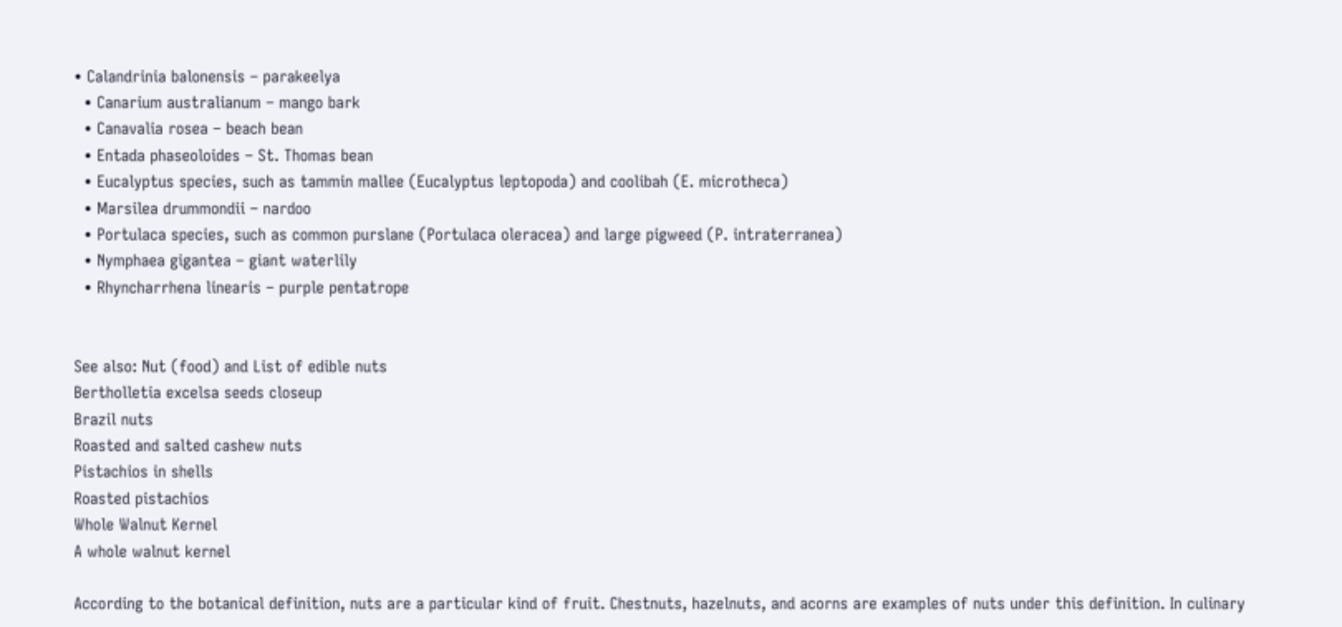• Calandrinia balonensis – parakeelya
  • Canarium australianum – mango bark
  • Canavalia rosea – beach bean
  • Entada phaseoloides – St. Thomas bean
  • Eucalyptus species, such as tammin mallee (Eucalyptus leptopoda) and coolibah (E. microtheca)
  • Marsilea drummondii – nardoo
  • Portulaca species, such as common purslane (Portulaca oleracea) and large pigweed (P. intraterranea)
  • Nymphaea gigantea – giant waterlily
  • Rhyncharrhena linearis – purple pentatrope


See also: Nut (food) and List of edible nuts
Bertholletia excelsa seeds closeup
Brazil nuts
Roasted and salted cashew nuts
Pistachios in shells
Roasted pistachios
Whole Walnut Kernel
A whole walnut kernel

According to the botanical definition, nuts are a particular kind of fruit. Chestnuts, hazelnuts, and acorns are examples of nuts under this definition. In culinary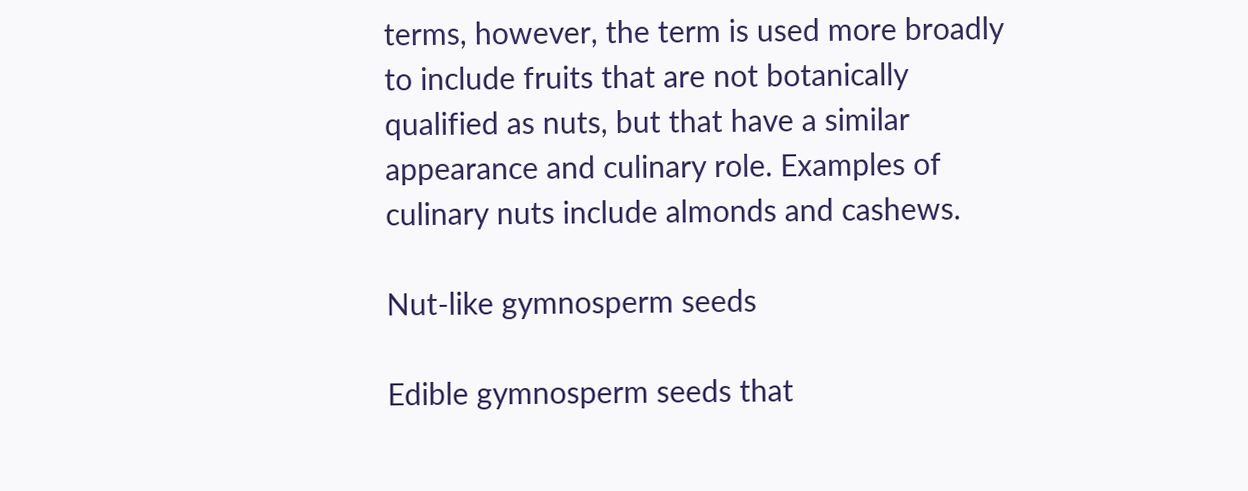terms, however, the term is used more broadly to include fruits that are not botanically qualified as nuts, but that have a similar appearance and culinary role. Examples of culinary nuts include almonds and cashews.

Nut-like gymnosperm seeds

Edible gymnosperm seeds that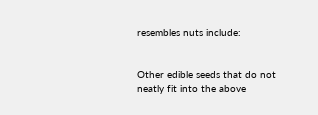resembles nuts include:


Other edible seeds that do not neatly fit into the above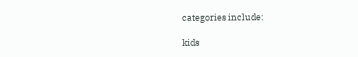categories include:

kids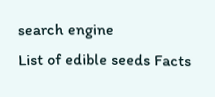search engine
List of edible seeds Facts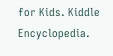for Kids. Kiddle Encyclopedia.